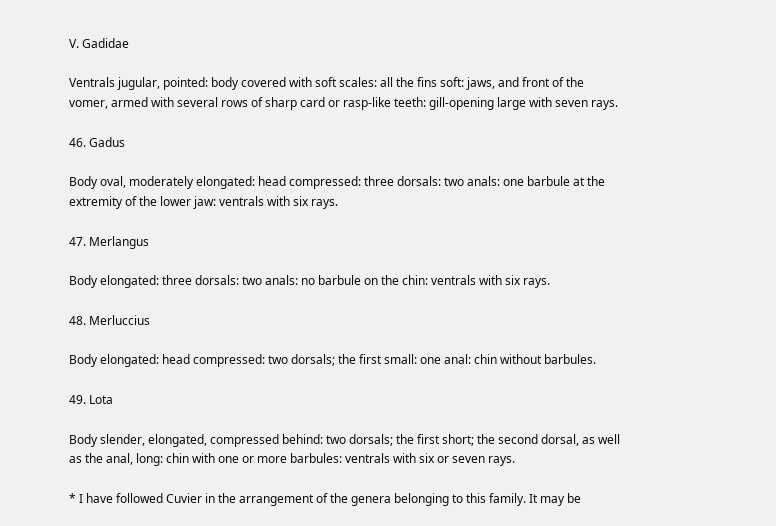V. Gadidae

Ventrals jugular, pointed: body covered with soft scales: all the fins soft: jaws, and front of the vomer, armed with several rows of sharp card or rasp-like teeth: gill-opening large with seven rays.

46. Gadus

Body oval, moderately elongated: head compressed: three dorsals: two anals: one barbule at the extremity of the lower jaw: ventrals with six rays.

47. Merlangus

Body elongated: three dorsals: two anals: no barbule on the chin: ventrals with six rays.

48. Merluccius

Body elongated: head compressed: two dorsals; the first small: one anal: chin without barbules.

49. Lota

Body slender, elongated, compressed behind: two dorsals; the first short; the second dorsal, as well as the anal, long: chin with one or more barbules: ventrals with six or seven rays.

* I have followed Cuvier in the arrangement of the genera belonging to this family. It may be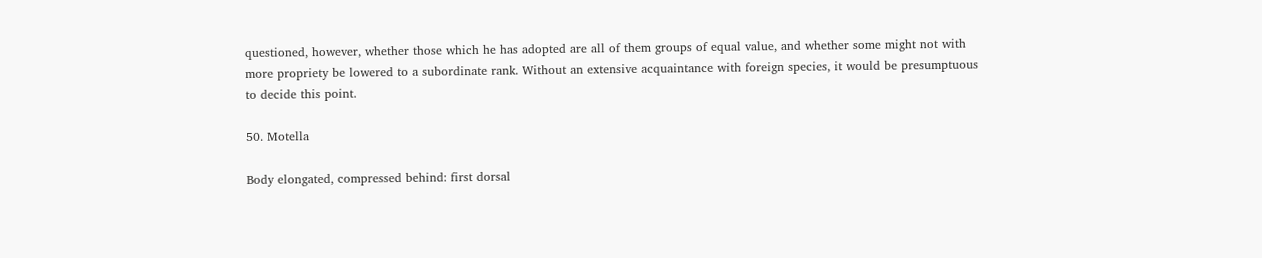questioned, however, whether those which he has adopted are all of them groups of equal value, and whether some might not with more propriety be lowered to a subordinate rank. Without an extensive acquaintance with foreign species, it would be presumptuous to decide this point.

50. Motella

Body elongated, compressed behind: first dorsal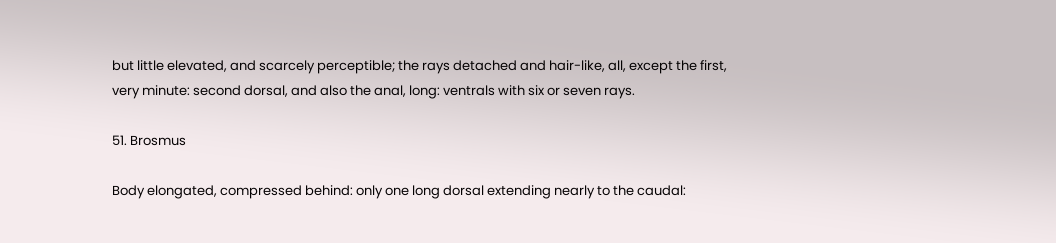but little elevated, and scarcely perceptible; the rays detached and hair-like, all, except the first, very minute: second dorsal, and also the anal, long: ventrals with six or seven rays.

51. Brosmus

Body elongated, compressed behind: only one long dorsal extending nearly to the caudal: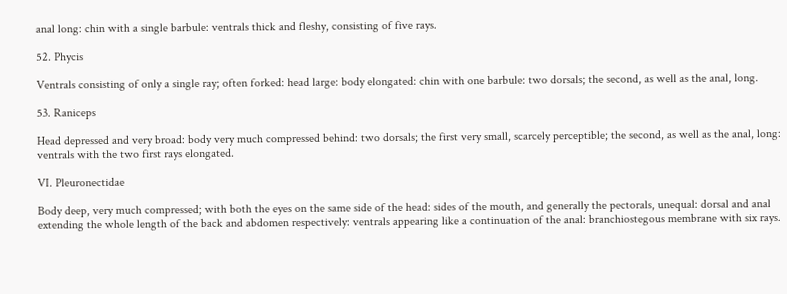anal long: chin with a single barbule: ventrals thick and fleshy, consisting of five rays.

52. Phycis

Ventrals consisting of only a single ray; often forked: head large: body elongated: chin with one barbule: two dorsals; the second, as well as the anal, long.

53. Raniceps

Head depressed and very broad: body very much compressed behind: two dorsals; the first very small, scarcely perceptible; the second, as well as the anal, long: ventrals with the two first rays elongated.

VI. Pleuronectidae

Body deep, very much compressed; with both the eyes on the same side of the head: sides of the mouth, and generally the pectorals, unequal: dorsal and anal extending the whole length of the back and abdomen respectively: ventrals appearing like a continuation of the anal: branchiostegous membrane with six rays.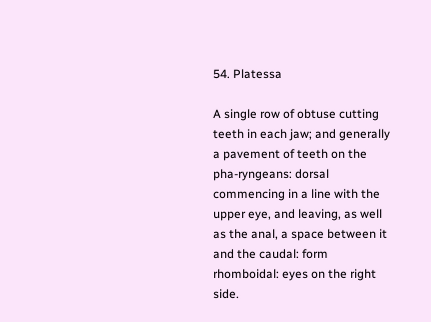54. Platessa

A single row of obtuse cutting teeth in each jaw; and generally a pavement of teeth on the pha-ryngeans: dorsal commencing in a line with the upper eye, and leaving, as well as the anal, a space between it and the caudal: form rhomboidal: eyes on the right side.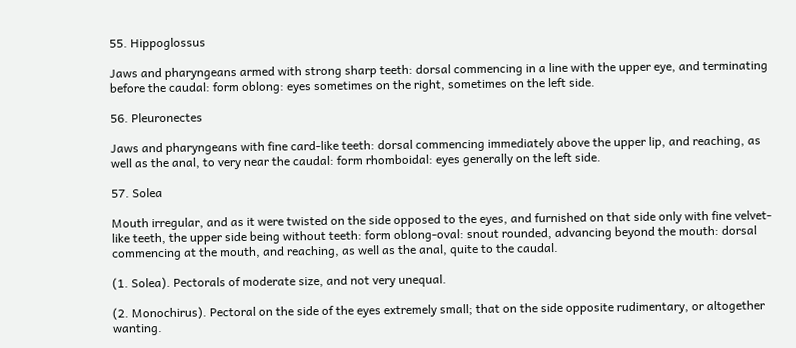55. Hippoglossus

Jaws and pharyngeans armed with strong sharp teeth: dorsal commencing in a line with the upper eye, and terminating before the caudal: form oblong: eyes sometimes on the right, sometimes on the left side.

56. Pleuronectes

Jaws and pharyngeans with fine card-like teeth: dorsal commencing immediately above the upper lip, and reaching, as well as the anal, to very near the caudal: form rhomboidal: eyes generally on the left side.

57. Solea

Mouth irregular, and as it were twisted on the side opposed to the eyes, and furnished on that side only with fine velvet-like teeth, the upper side being without teeth: form oblong-oval: snout rounded, advancing beyond the mouth: dorsal commencing at the mouth, and reaching, as well as the anal, quite to the caudal.

(1. Solea). Pectorals of moderate size, and not very unequal.

(2. Monochirus). Pectoral on the side of the eyes extremely small; that on the side opposite rudimentary, or altogether wanting.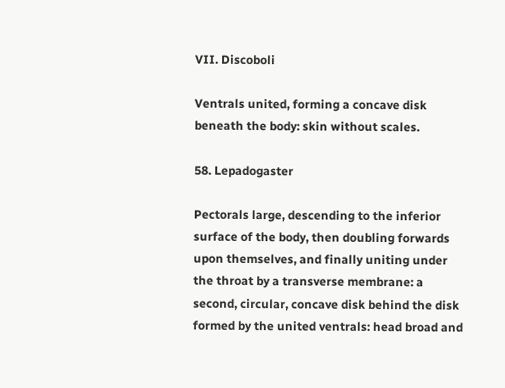VII. Discoboli

Ventrals united, forming a concave disk beneath the body: skin without scales.

58. Lepadogaster

Pectorals large, descending to the inferior surface of the body, then doubling forwards upon themselves, and finally uniting under the throat by a transverse membrane: a second, circular, concave disk behind the disk formed by the united ventrals: head broad and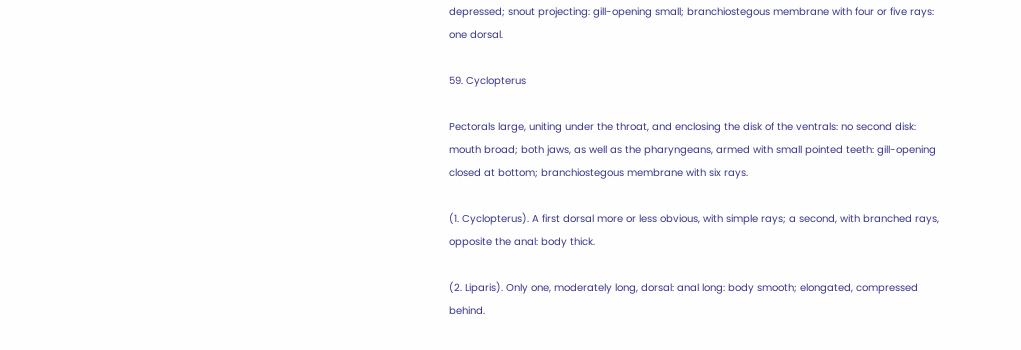depressed; snout projecting: gill-opening small; branchiostegous membrane with four or five rays: one dorsal.

59. Cyclopterus

Pectorals large, uniting under the throat, and enclosing the disk of the ventrals: no second disk: mouth broad; both jaws, as well as the pharyngeans, armed with small pointed teeth: gill-opening closed at bottom; branchiostegous membrane with six rays.

(1. Cyclopterus). A first dorsal more or less obvious, with simple rays; a second, with branched rays, opposite the anal: body thick.

(2. Liparis). Only one, moderately long, dorsal: anal long: body smooth; elongated, compressed behind.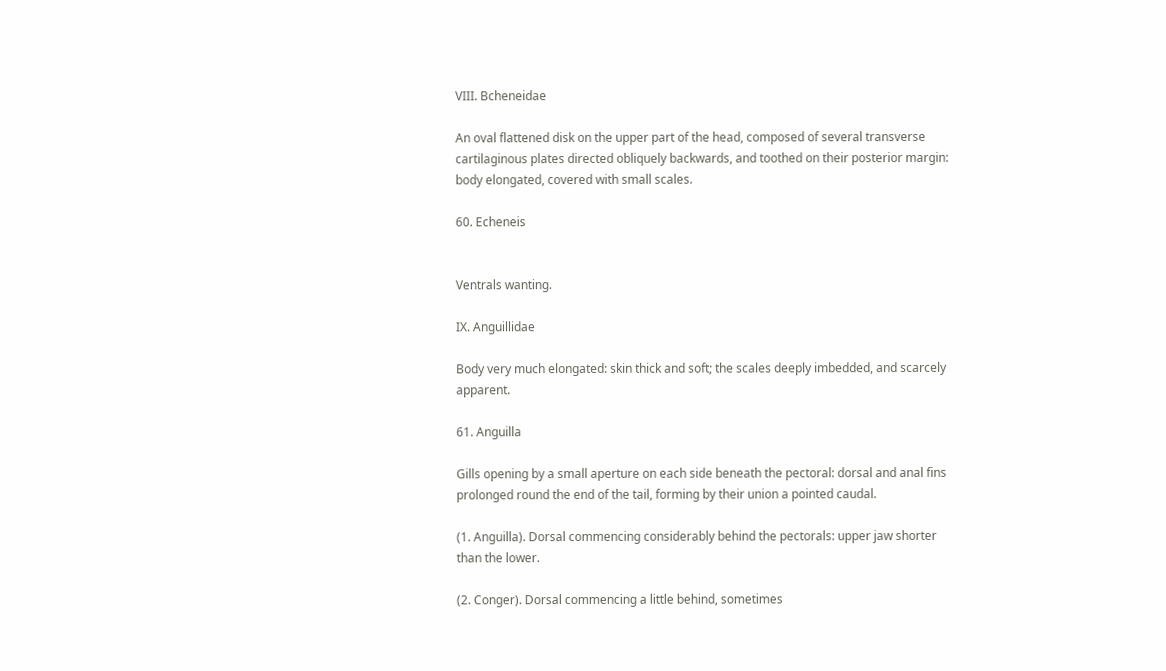VIII. Bcheneidae

An oval flattened disk on the upper part of the head, composed of several transverse cartilaginous plates directed obliquely backwards, and toothed on their posterior margin: body elongated, covered with small scales.

60. Echeneis


Ventrals wanting.

IX. Anguillidae

Body very much elongated: skin thick and soft; the scales deeply imbedded, and scarcely apparent.

61. Anguilla

Gills opening by a small aperture on each side beneath the pectoral: dorsal and anal fins prolonged round the end of the tail, forming by their union a pointed caudal.

(1. Anguilla). Dorsal commencing considerably behind the pectorals: upper jaw shorter than the lower.

(2. Conger). Dorsal commencing a little behind, sometimes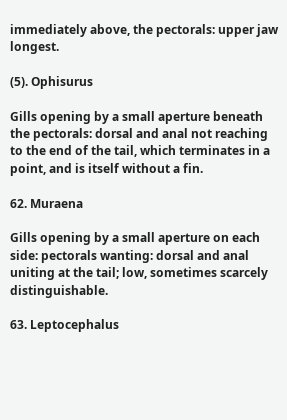immediately above, the pectorals: upper jaw longest.

(5). Ophisurus

Gills opening by a small aperture beneath the pectorals: dorsal and anal not reaching to the end of the tail, which terminates in a point, and is itself without a fin.

62. Muraena

Gills opening by a small aperture on each side: pectorals wanting: dorsal and anal uniting at the tail; low, sometimes scarcely distinguishable.

63. Leptocephalus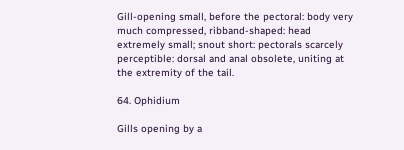Gill-opening small, before the pectoral: body very much compressed, ribband-shaped: head extremely small; snout short: pectorals scarcely perceptible: dorsal and anal obsolete, uniting at the extremity of the tail.

64. Ophidium

Gills opening by a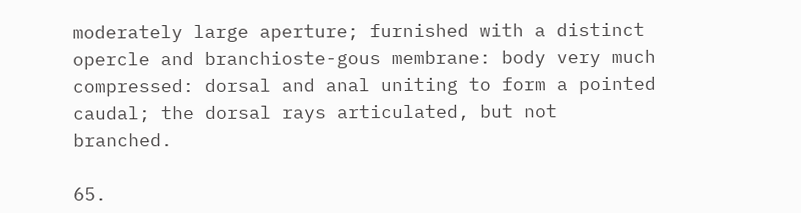moderately large aperture; furnished with a distinct opercle and branchioste-gous membrane: body very much compressed: dorsal and anal uniting to form a pointed caudal; the dorsal rays articulated, but not branched.

65.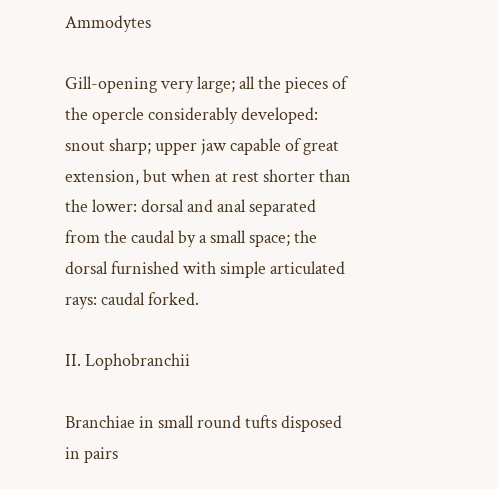Ammodytes

Gill-opening very large; all the pieces of the opercle considerably developed: snout sharp; upper jaw capable of great extension, but when at rest shorter than the lower: dorsal and anal separated from the caudal by a small space; the dorsal furnished with simple articulated rays: caudal forked.

II. Lophobranchii

Branchiae in small round tufts disposed in pairs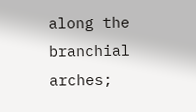along the branchial arches;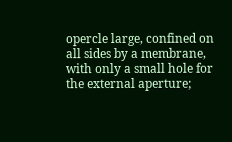opercle large, confined on all sides by a membrane, with only a small hole for the external aperture;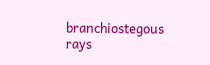branchiostegous rays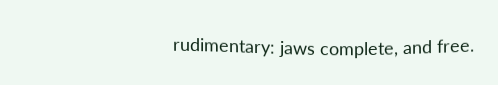rudimentary: jaws complete, and free.